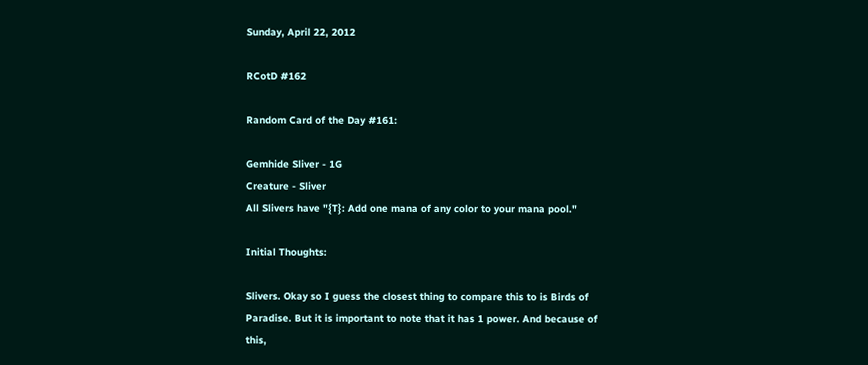Sunday, April 22, 2012

RCotD #162

Random Card of the Day #161:

Gemhide Sliver - 1G
Creature - Sliver
All Slivers have "{T}: Add one mana of any color to your mana pool."

Initial Thoughts:

Slivers. Okay so I guess the closest thing to compare this to is Birds of Paradise. But it is important to note that it has 1 power. And because of this,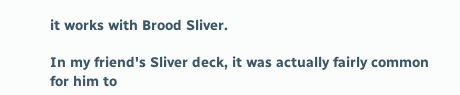it works with Brood Sliver.

In my friend's Sliver deck, it was actually fairly common for him to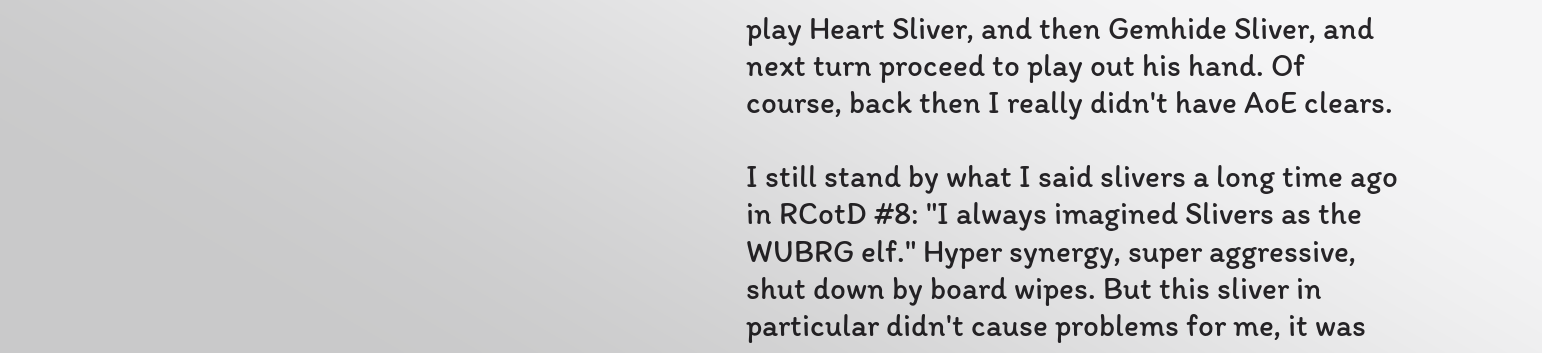play Heart Sliver, and then Gemhide Sliver, and next turn proceed to play out his hand. Of course, back then I really didn't have AoE clears.

I still stand by what I said slivers a long time ago in RCotD #8: "I always imagined Slivers as the WUBRG elf." Hyper synergy, super aggressive, shut down by board wipes. But this sliver in particular didn't cause problems for me, it was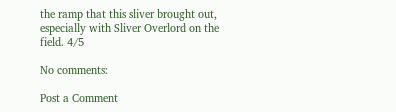the ramp that this sliver brought out, especially with Sliver Overlord on the field. 4/5

No comments:

Post a Comment